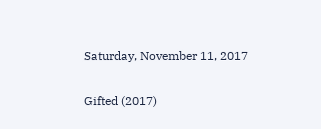Saturday, November 11, 2017

Gifted (2017)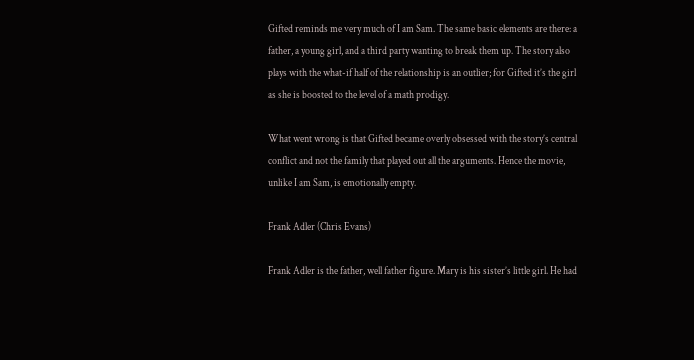Gifted reminds me very much of I am Sam. The same basic elements are there: a father, a young girl, and a third party wanting to break them up. The story also plays with the what-if half of the relationship is an outlier; for Gifted it’s the girl as she is boosted to the level of a math prodigy.

What went wrong is that Gifted became overly obsessed with the story’s central conflict and not the family that played out all the arguments. Hence the movie, unlike I am Sam, is emotionally empty.

Frank Adler (Chris Evans)

Frank Adler is the father, well father figure. Mary is his sister’s little girl. He had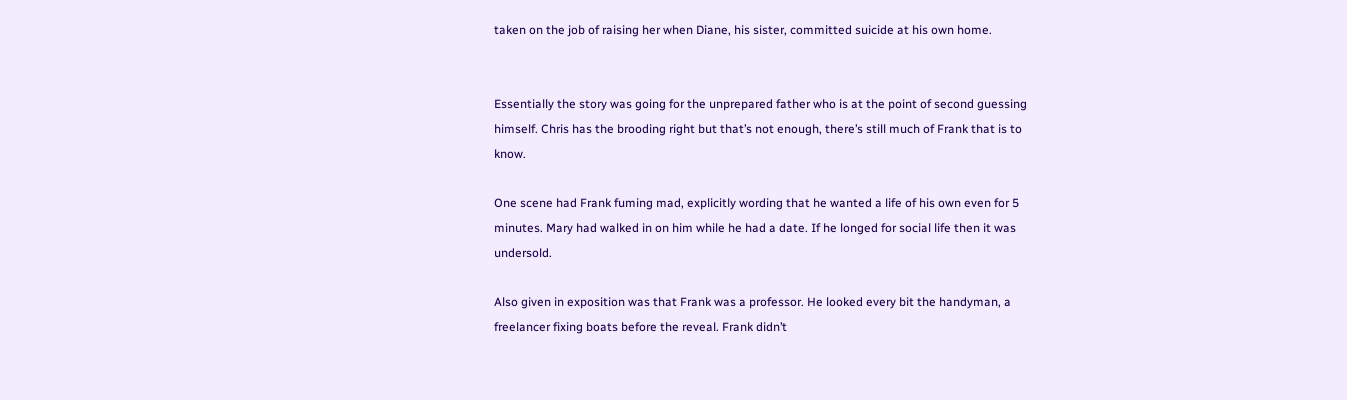taken on the job of raising her when Diane, his sister, committed suicide at his own home.


Essentially the story was going for the unprepared father who is at the point of second guessing himself. Chris has the brooding right but that’s not enough, there’s still much of Frank that is to know.

One scene had Frank fuming mad, explicitly wording that he wanted a life of his own even for 5 minutes. Mary had walked in on him while he had a date. If he longed for social life then it was undersold.

Also given in exposition was that Frank was a professor. He looked every bit the handyman, a freelancer fixing boats before the reveal. Frank didn’t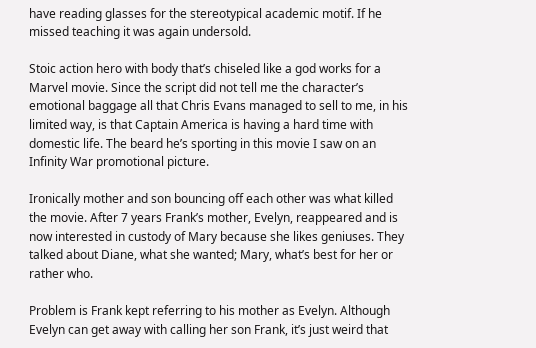have reading glasses for the stereotypical academic motif. If he missed teaching it was again undersold.

Stoic action hero with body that’s chiseled like a god works for a Marvel movie. Since the script did not tell me the character’s emotional baggage all that Chris Evans managed to sell to me, in his limited way, is that Captain America is having a hard time with domestic life. The beard he’s sporting in this movie I saw on an Infinity War promotional picture.

Ironically mother and son bouncing off each other was what killed the movie. After 7 years Frank’s mother, Evelyn, reappeared and is now interested in custody of Mary because she likes geniuses. They talked about Diane, what she wanted; Mary, what’s best for her or rather who.

Problem is Frank kept referring to his mother as Evelyn. Although Evelyn can get away with calling her son Frank, it’s just weird that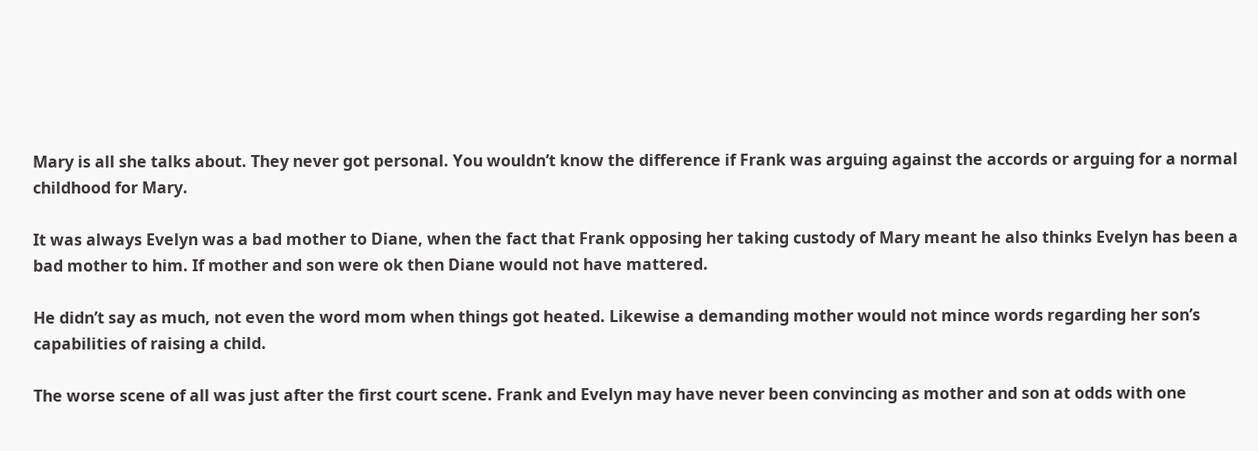Mary is all she talks about. They never got personal. You wouldn’t know the difference if Frank was arguing against the accords or arguing for a normal childhood for Mary.

It was always Evelyn was a bad mother to Diane, when the fact that Frank opposing her taking custody of Mary meant he also thinks Evelyn has been a bad mother to him. If mother and son were ok then Diane would not have mattered.

He didn’t say as much, not even the word mom when things got heated. Likewise a demanding mother would not mince words regarding her son’s capabilities of raising a child.

The worse scene of all was just after the first court scene. Frank and Evelyn may have never been convincing as mother and son at odds with one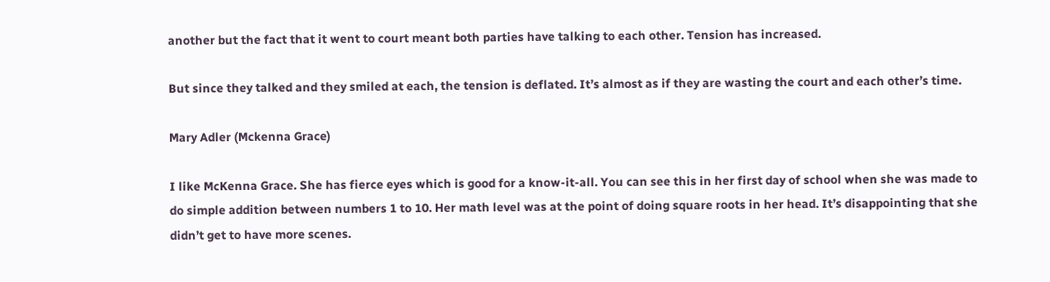another but the fact that it went to court meant both parties have talking to each other. Tension has increased.

But since they talked and they smiled at each, the tension is deflated. It’s almost as if they are wasting the court and each other’s time.

Mary Adler (Mckenna Grace)

I like McKenna Grace. She has fierce eyes which is good for a know-it-all. You can see this in her first day of school when she was made to do simple addition between numbers 1 to 10. Her math level was at the point of doing square roots in her head. It’s disappointing that she didn’t get to have more scenes.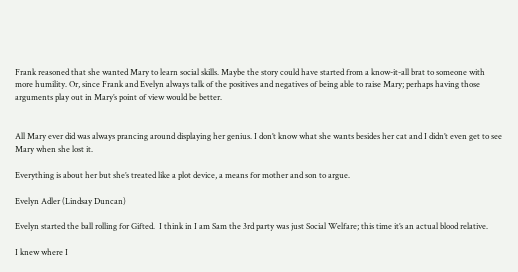Frank reasoned that she wanted Mary to learn social skills. Maybe the story could have started from a know-it-all brat to someone with more humility. Or, since Frank and Evelyn always talk of the positives and negatives of being able to raise Mary; perhaps having those arguments play out in Mary’s point of view would be better.


All Mary ever did was always prancing around displaying her genius. I don’t know what she wants besides her cat and I didn’t even get to see Mary when she lost it.

Everything is about her but she’s treated like a plot device, a means for mother and son to argue.

Evelyn Adler (Lindsay Duncan)

Evelyn started the ball rolling for Gifted.  I think in I am Sam the 3rd party was just Social Welfare; this time it’s an actual blood relative.

I knew where I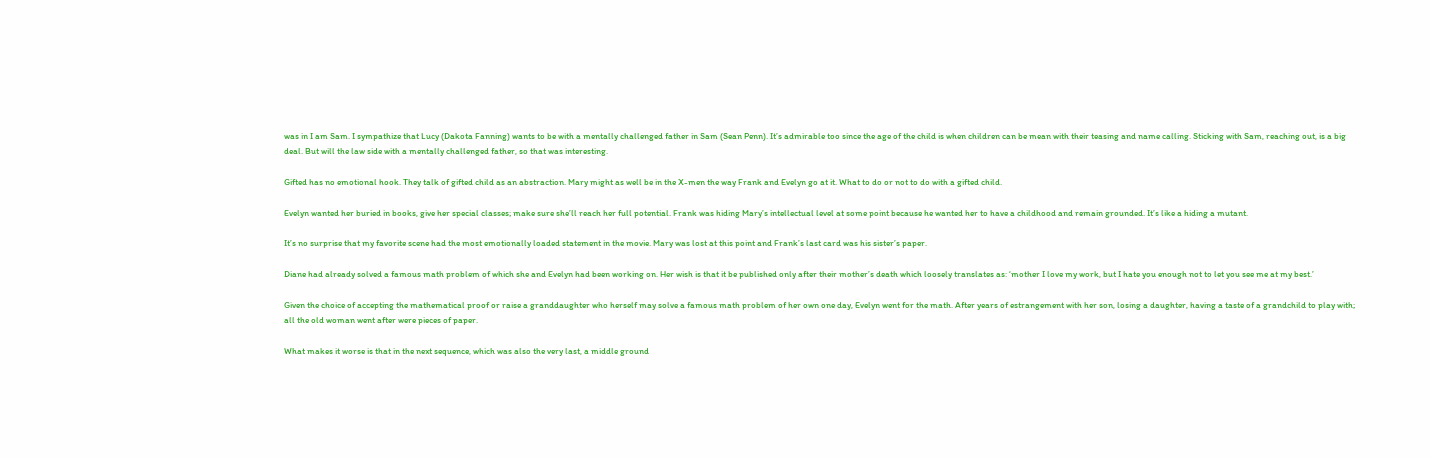was in I am Sam. I sympathize that Lucy (Dakota Fanning) wants to be with a mentally challenged father in Sam (Sean Penn). It’s admirable too since the age of the child is when children can be mean with their teasing and name calling. Sticking with Sam, reaching out, is a big deal. But will the law side with a mentally challenged father, so that was interesting.

Gifted has no emotional hook. They talk of gifted child as an abstraction. Mary might as well be in the X-men the way Frank and Evelyn go at it. What to do or not to do with a gifted child.

Evelyn wanted her buried in books, give her special classes; make sure she’ll reach her full potential. Frank was hiding Mary’s intellectual level at some point because he wanted her to have a childhood and remain grounded. It’s like a hiding a mutant.

It’s no surprise that my favorite scene had the most emotionally loaded statement in the movie. Mary was lost at this point and Frank’s last card was his sister’s paper.

Diane had already solved a famous math problem of which she and Evelyn had been working on. Her wish is that it be published only after their mother’s death which loosely translates as: ‘mother I love my work, but I hate you enough not to let you see me at my best.’

Given the choice of accepting the mathematical proof or raise a granddaughter who herself may solve a famous math problem of her own one day, Evelyn went for the math. After years of estrangement with her son, losing a daughter, having a taste of a grandchild to play with; all the old woman went after were pieces of paper.

What makes it worse is that in the next sequence, which was also the very last, a middle ground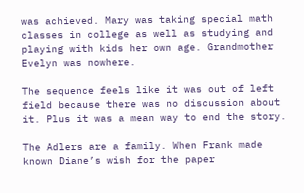was achieved. Mary was taking special math classes in college as well as studying and playing with kids her own age. Grandmother Evelyn was nowhere.

The sequence feels like it was out of left field because there was no discussion about it. Plus it was a mean way to end the story.

The Adlers are a family. When Frank made known Diane’s wish for the paper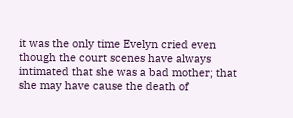it was the only time Evelyn cried even though the court scenes have always intimated that she was a bad mother; that she may have cause the death of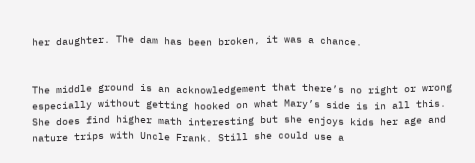her daughter. The dam has been broken, it was a chance.


The middle ground is an acknowledgement that there’s no right or wrong especially without getting hooked on what Mary’s side is in all this. She does find higher math interesting but she enjoys kids her age and nature trips with Uncle Frank. Still she could use a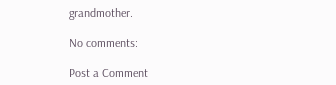grandmother.

No comments:

Post a Comment